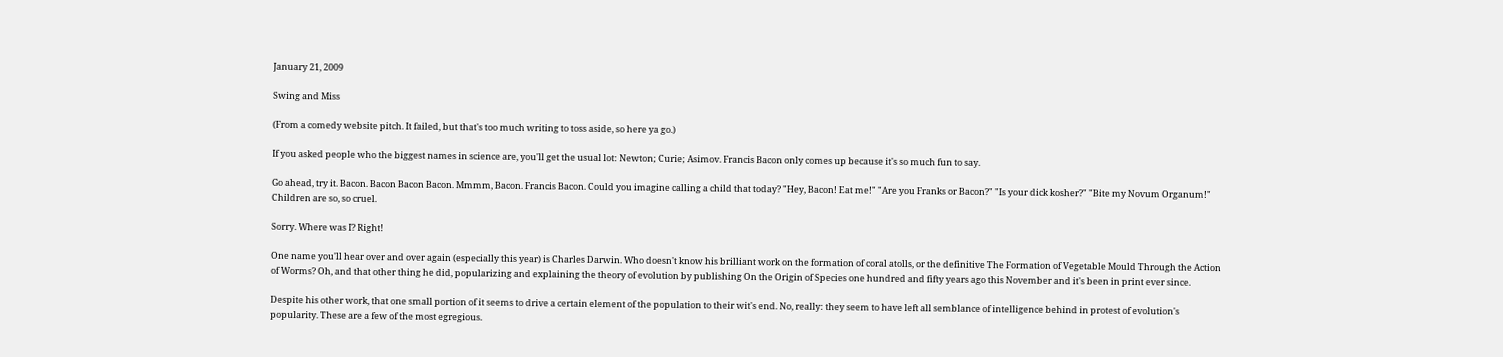January 21, 2009

Swing and Miss

(From a comedy website pitch. It failed, but that's too much writing to toss aside, so here ya go.)

If you asked people who the biggest names in science are, you'll get the usual lot: Newton; Curie; Asimov. Francis Bacon only comes up because it's so much fun to say.

Go ahead, try it. Bacon. Bacon Bacon Bacon. Mmmm, Bacon. Francis Bacon. Could you imagine calling a child that today? "Hey, Bacon! Eat me!" "Are you Franks or Bacon?" "Is your dick kosher?" "Bite my Novum Organum!" Children are so, so cruel.

Sorry. Where was I? Right!

One name you'll hear over and over again (especially this year) is Charles Darwin. Who doesn't know his brilliant work on the formation of coral atolls, or the definitive The Formation of Vegetable Mould Through the Action of Worms? Oh, and that other thing he did, popularizing and explaining the theory of evolution by publishing On the Origin of Species one hundred and fifty years ago this November and it's been in print ever since.

Despite his other work, that one small portion of it seems to drive a certain element of the population to their wit's end. No, really: they seem to have left all semblance of intelligence behind in protest of evolution's popularity. These are a few of the most egregious.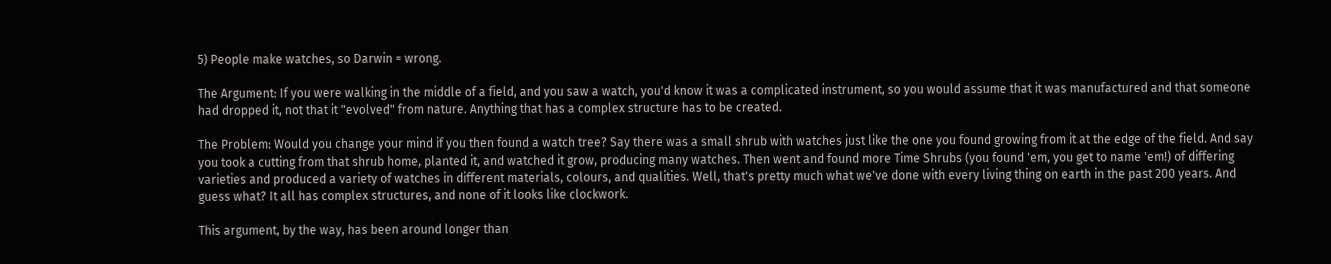5) People make watches, so Darwin = wrong.

The Argument: If you were walking in the middle of a field, and you saw a watch, you'd know it was a complicated instrument, so you would assume that it was manufactured and that someone had dropped it, not that it "evolved" from nature. Anything that has a complex structure has to be created.

The Problem: Would you change your mind if you then found a watch tree? Say there was a small shrub with watches just like the one you found growing from it at the edge of the field. And say you took a cutting from that shrub home, planted it, and watched it grow, producing many watches. Then went and found more Time Shrubs (you found 'em, you get to name 'em!) of differing varieties and produced a variety of watches in different materials, colours, and qualities. Well, that's pretty much what we've done with every living thing on earth in the past 200 years. And guess what? It all has complex structures, and none of it looks like clockwork.

This argument, by the way, has been around longer than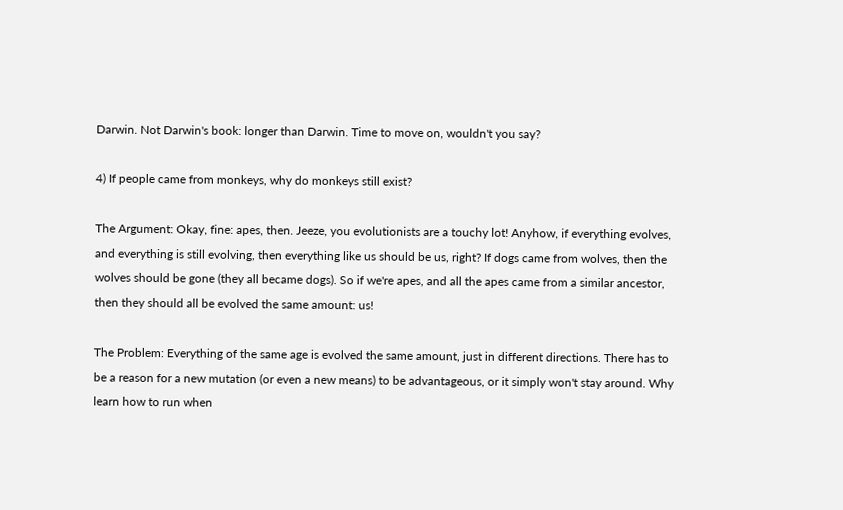Darwin. Not Darwin's book: longer than Darwin. Time to move on, wouldn't you say?

4) If people came from monkeys, why do monkeys still exist?

The Argument: Okay, fine: apes, then. Jeeze, you evolutionists are a touchy lot! Anyhow, if everything evolves, and everything is still evolving, then everything like us should be us, right? If dogs came from wolves, then the wolves should be gone (they all became dogs). So if we're apes, and all the apes came from a similar ancestor, then they should all be evolved the same amount: us!

The Problem: Everything of the same age is evolved the same amount, just in different directions. There has to be a reason for a new mutation (or even a new means) to be advantageous, or it simply won't stay around. Why learn how to run when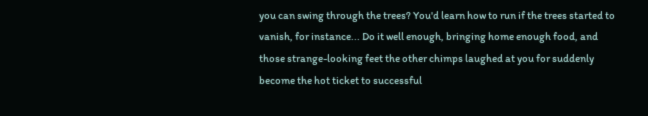you can swing through the trees? You'd learn how to run if the trees started to vanish, for instance... Do it well enough, bringing home enough food, and those strange-looking feet the other chimps laughed at you for suddenly become the hot ticket to successful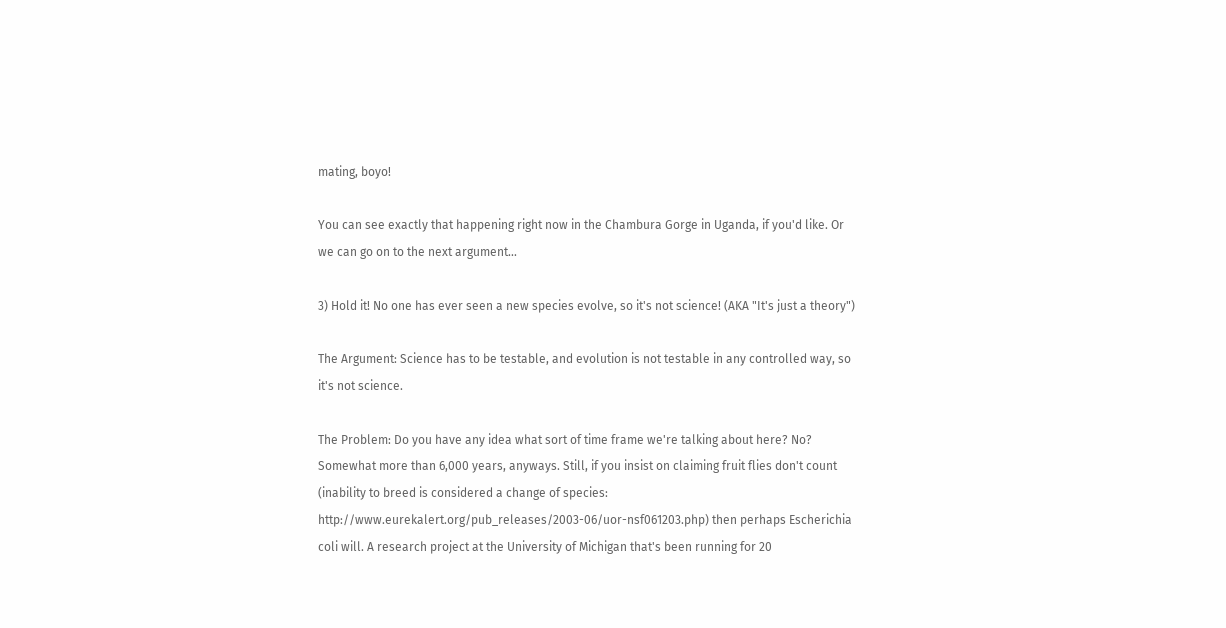mating, boyo!

You can see exactly that happening right now in the Chambura Gorge in Uganda, if you'd like. Or we can go on to the next argument...

3) Hold it! No one has ever seen a new species evolve, so it's not science! (AKA "It's just a theory")

The Argument: Science has to be testable, and evolution is not testable in any controlled way, so it's not science.

The Problem: Do you have any idea what sort of time frame we're talking about here? No? Somewhat more than 6,000 years, anyways. Still, if you insist on claiming fruit flies don't count (inability to breed is considered a change of species: http://www.eurekalert.org/pub_releases/2003-06/uor-nsf061203.php) then perhaps Escherichia coli will. A research project at the University of Michigan that's been running for 20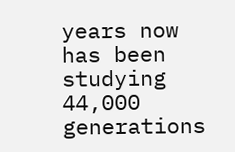years now has been studying 44,000 generations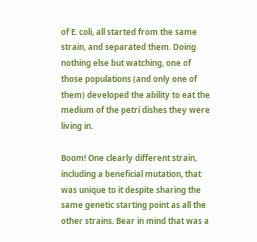of E. coli, all started from the same strain, and separated them. Doing nothing else but watching, one of those populations (and only one of them) developed the ability to eat the medium of the petri dishes they were living in.

Boom! One clearly different strain, including a beneficial mutation, that was unique to it despite sharing the same genetic starting point as all the other strains. Bear in mind that was a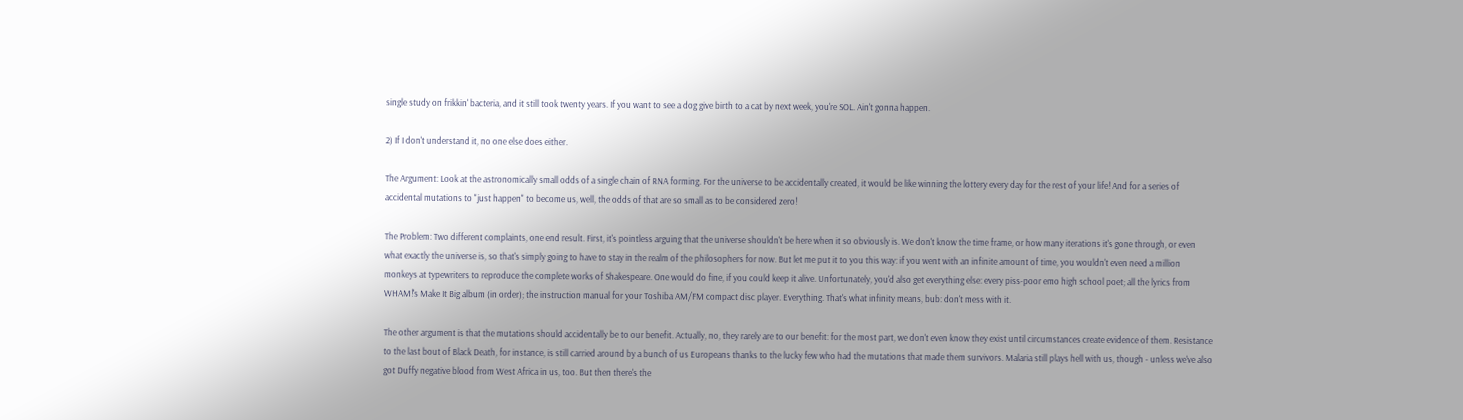single study on frikkin' bacteria, and it still took twenty years. If you want to see a dog give birth to a cat by next week, you're SOL. Ain't gonna happen.

2) If I don't understand it, no one else does either.

The Argument: Look at the astronomically small odds of a single chain of RNA forming. For the universe to be accidentally created, it would be like winning the lottery every day for the rest of your life! And for a series of accidental mutations to "just happen" to become us, well, the odds of that are so small as to be considered zero!

The Problem: Two different complaints, one end result. First, it's pointless arguing that the universe shouldn't be here when it so obviously is. We don't know the time frame, or how many iterations it's gone through, or even what exactly the universe is, so that's simply going to have to stay in the realm of the philosophers for now. But let me put it to you this way: if you went with an infinite amount of time, you wouldn't even need a million monkeys at typewriters to reproduce the complete works of Shakespeare. One would do fine, if you could keep it alive. Unfortunately, you'd also get everything else: every piss-poor emo high school poet; all the lyrics from WHAM!'s Make It Big album (in order); the instruction manual for your Toshiba AM/FM compact disc player. Everything. That's what infinity means, bub: don't mess with it.

The other argument is that the mutations should accidentally be to our benefit. Actually, no, they rarely are to our benefit: for the most part, we don't even know they exist until circumstances create evidence of them. Resistance to the last bout of Black Death, for instance, is still carried around by a bunch of us Europeans thanks to the lucky few who had the mutations that made them survivors. Malaria still plays hell with us, though - unless we've also got Duffy negative blood from West Africa in us, too. But then there's the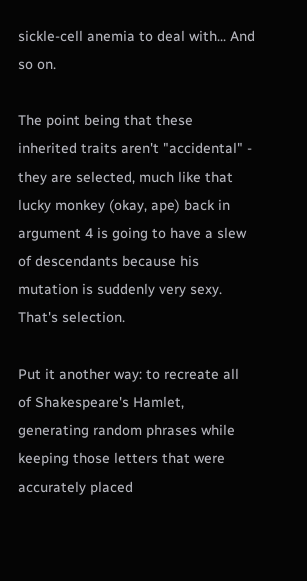sickle-cell anemia to deal with... And so on.

The point being that these inherited traits aren't "accidental" - they are selected, much like that lucky monkey (okay, ape) back in argument 4 is going to have a slew of descendants because his mutation is suddenly very sexy. That's selection.

Put it another way: to recreate all of Shakespeare's Hamlet, generating random phrases while keeping those letters that were accurately placed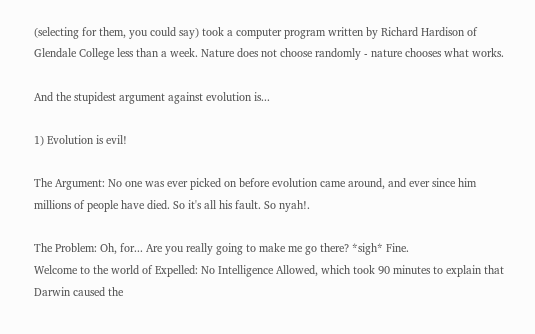(selecting for them, you could say) took a computer program written by Richard Hardison of Glendale College less than a week. Nature does not choose randomly - nature chooses what works.

And the stupidest argument against evolution is...

1) Evolution is evil!

The Argument: No one was ever picked on before evolution came around, and ever since him millions of people have died. So it's all his fault. So nyah!.

The Problem: Oh, for... Are you really going to make me go there? *sigh* Fine.
Welcome to the world of Expelled: No Intelligence Allowed, which took 90 minutes to explain that Darwin caused the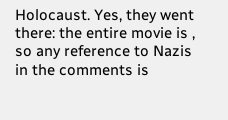Holocaust. Yes, they went there: the entire movie is , so any reference to Nazis in the comments is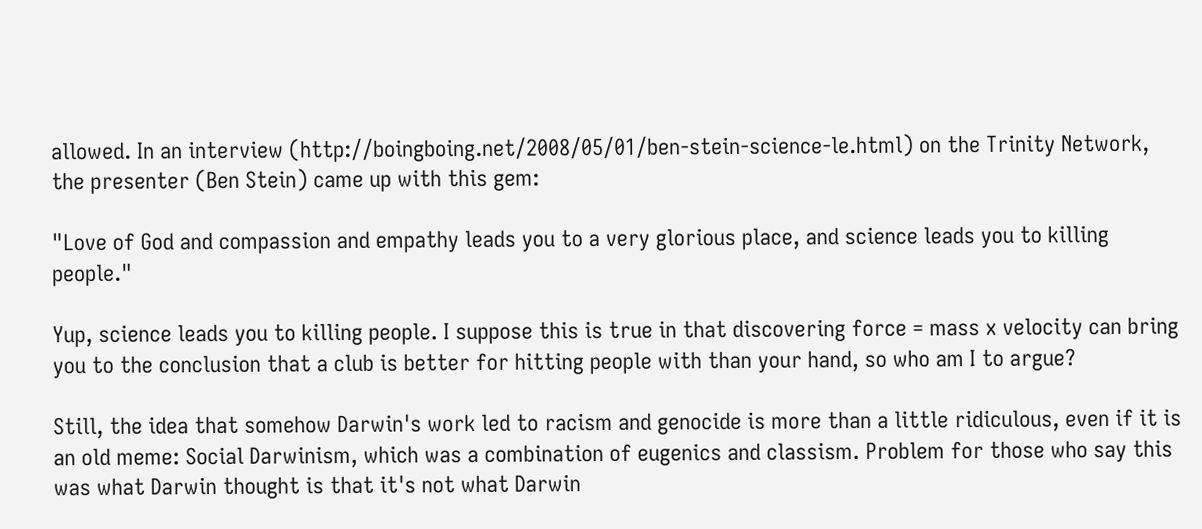allowed. In an interview (http://boingboing.net/2008/05/01/ben-stein-science-le.html) on the Trinity Network, the presenter (Ben Stein) came up with this gem:

"Love of God and compassion and empathy leads you to a very glorious place, and science leads you to killing people."

Yup, science leads you to killing people. I suppose this is true in that discovering force = mass x velocity can bring you to the conclusion that a club is better for hitting people with than your hand, so who am I to argue?

Still, the idea that somehow Darwin's work led to racism and genocide is more than a little ridiculous, even if it is an old meme: Social Darwinism, which was a combination of eugenics and classism. Problem for those who say this was what Darwin thought is that it's not what Darwin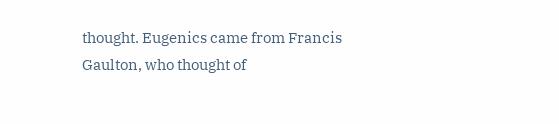thought. Eugenics came from Francis Gaulton, who thought of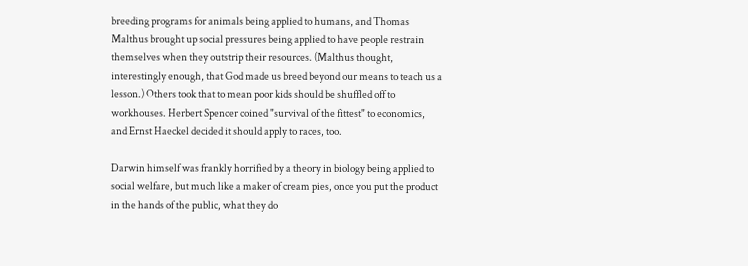breeding programs for animals being applied to humans, and Thomas Malthus brought up social pressures being applied to have people restrain themselves when they outstrip their resources. (Malthus thought, interestingly enough, that God made us breed beyond our means to teach us a lesson.) Others took that to mean poor kids should be shuffled off to workhouses. Herbert Spencer coined "survival of the fittest" to economics, and Ernst Haeckel decided it should apply to races, too.

Darwin himself was frankly horrified by a theory in biology being applied to social welfare, but much like a maker of cream pies, once you put the product in the hands of the public, what they do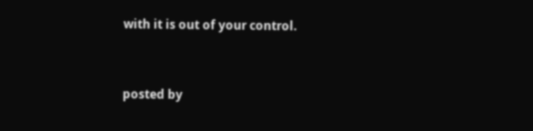with it is out of your control.


posted by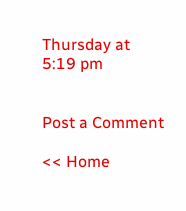Thursday at 5:19 pm


Post a Comment

<< Home